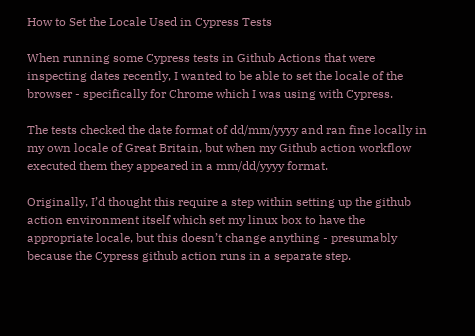How to Set the Locale Used in Cypress Tests

When running some Cypress tests in Github Actions that were inspecting dates recently, I wanted to be able to set the locale of the browser - specifically for Chrome which I was using with Cypress.

The tests checked the date format of dd/mm/yyyy and ran fine locally in my own locale of Great Britain, but when my Github action workflow executed them they appeared in a mm/dd/yyyy format.

Originally, I’d thought this require a step within setting up the github action environment itself which set my linux box to have the appropriate locale, but this doesn’t change anything - presumably because the Cypress github action runs in a separate step.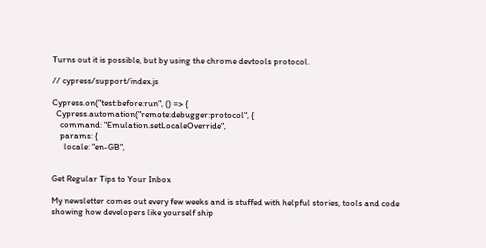Turns out it is possible, but by using the chrome devtools protocol.

// cypress/support/index.js

Cypress.on("test:before:run", () => {
  Cypress.automation("remote:debugger:protocol", {
    command: "Emulation.setLocaleOverride",
    params: {
      locale: "en-GB",


Get Regular Tips to Your Inbox

My newsletter comes out every few weeks and is stuffed with helpful stories, tools and code showing how developers like yourself ship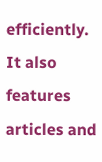efficiently. It also features articles and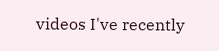videos I've recently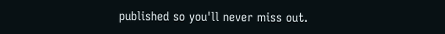published so you'll never miss out.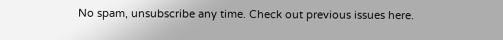No spam, unsubscribe any time. Check out previous issues here.